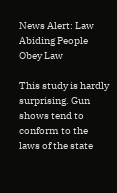News Alert: Law Abiding People Obey Law

This study is hardly surprising. Gun shows tend to conform to the laws of the state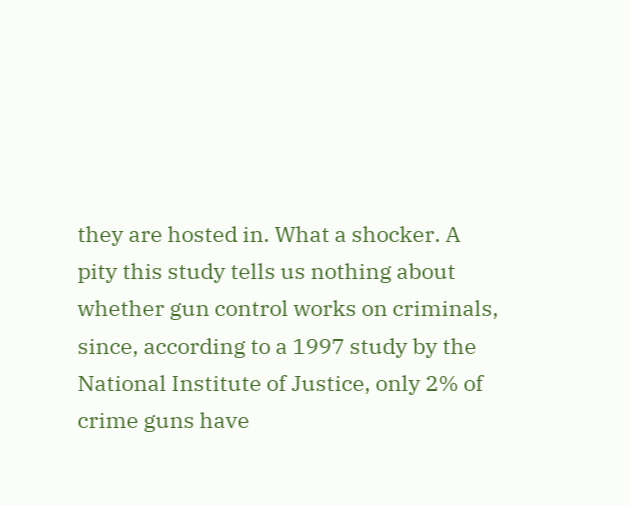they are hosted in. What a shocker. A pity this study tells us nothing about whether gun control works on criminals, since, according to a 1997 study by the National Institute of Justice, only 2% of crime guns have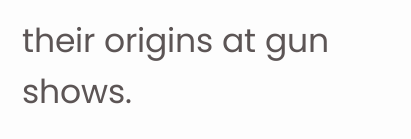their origins at gun shows.